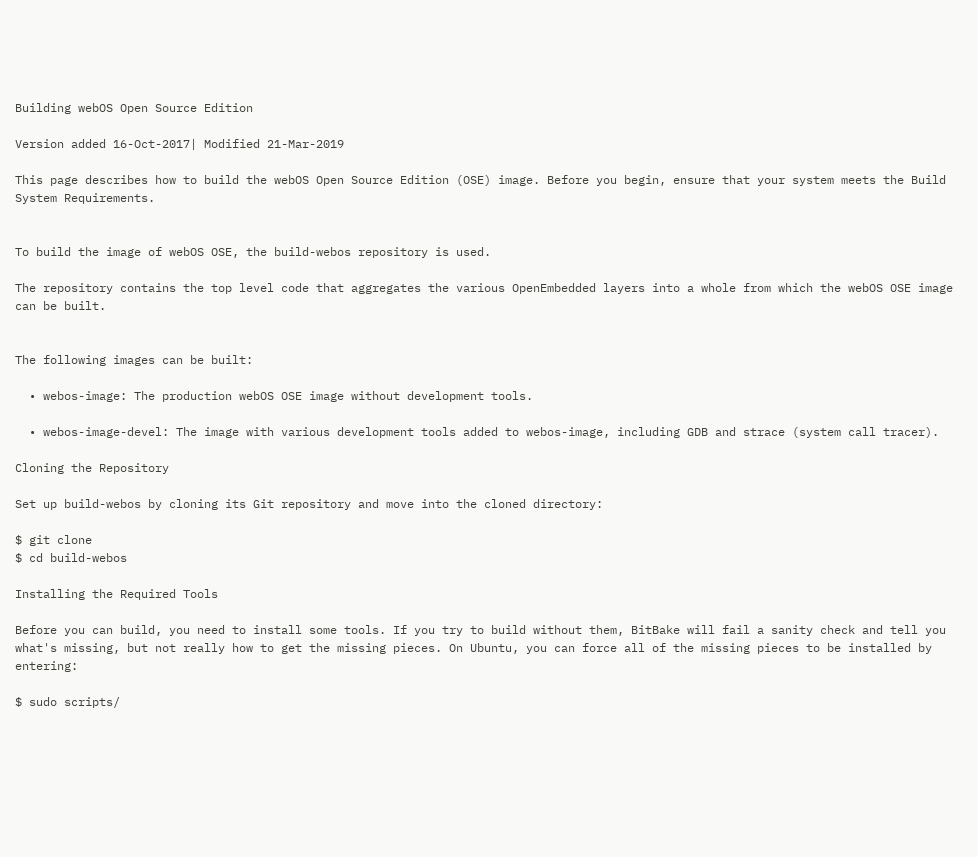Building webOS Open Source Edition

Version added 16-Oct-2017| Modified 21-Mar-2019

This page describes how to build the webOS Open Source Edition (OSE) image. Before you begin, ensure that your system meets the Build System Requirements.


To build the image of webOS OSE, the build-webos repository is used.

The repository contains the top level code that aggregates the various OpenEmbedded layers into a whole from which the webOS OSE image can be built.


The following images can be built:

  • webos-image: The production webOS OSE image without development tools.

  • webos-image-devel: The image with various development tools added to webos-image, including GDB and strace (system call tracer).

Cloning the Repository

Set up build-webos by cloning its Git repository and move into the cloned directory:

$ git clone
$ cd build-webos

Installing the Required Tools

Before you can build, you need to install some tools. If you try to build without them, BitBake will fail a sanity check and tell you what's missing, but not really how to get the missing pieces. On Ubuntu, you can force all of the missing pieces to be installed by entering:

$ sudo scripts/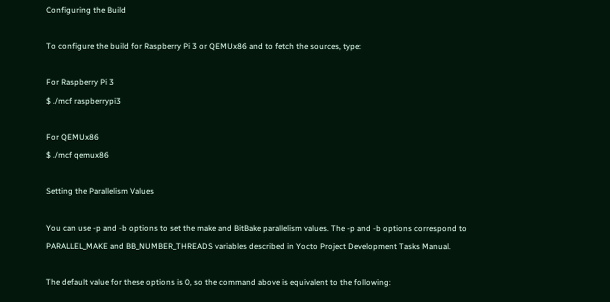Configuring the Build

To configure the build for Raspberry Pi 3 or QEMUx86 and to fetch the sources, type:

For Raspberry Pi 3
$ ./mcf raspberrypi3

For QEMUx86
$ ./mcf qemux86

Setting the Parallelism Values

You can use -p and -b options to set the make and BitBake parallelism values. The -p and -b options correspond to PARALLEL_MAKE and BB_NUMBER_THREADS variables described in Yocto Project Development Tasks Manual.

The default value for these options is 0, so the command above is equivalent to the following: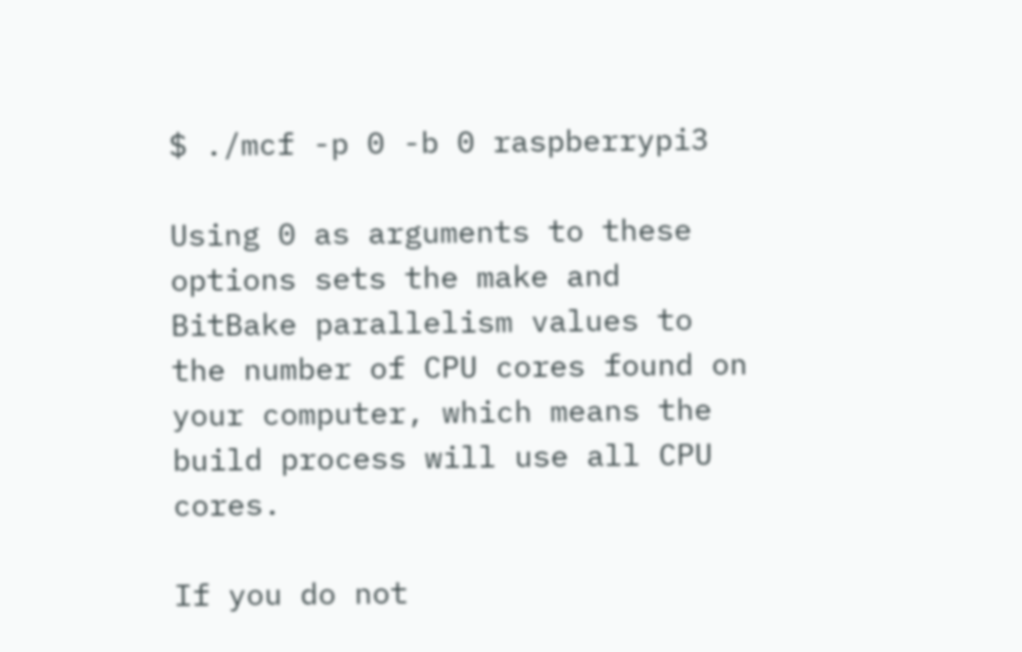$ ./mcf -p 0 -b 0 raspberrypi3

Using 0 as arguments to these options sets the make and BitBake parallelism values to the number of CPU cores found on your computer, which means the build process will use all CPU cores.

If you do not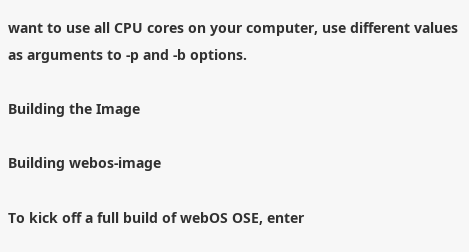want to use all CPU cores on your computer, use different values as arguments to -p and -b options.

Building the Image

Building webos-image

To kick off a full build of webOS OSE, enter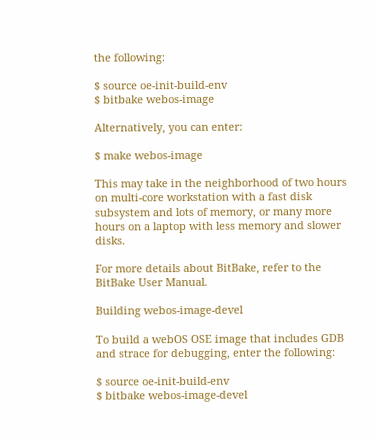the following:

$ source oe-init-build-env
$ bitbake webos-image

Alternatively, you can enter:

$ make webos-image

This may take in the neighborhood of two hours on multi-core workstation with a fast disk subsystem and lots of memory, or many more hours on a laptop with less memory and slower disks.

For more details about BitBake, refer to the BitBake User Manual.

Building webos-image-devel

To build a webOS OSE image that includes GDB and strace for debugging, enter the following:

$ source oe-init-build-env
$ bitbake webos-image-devel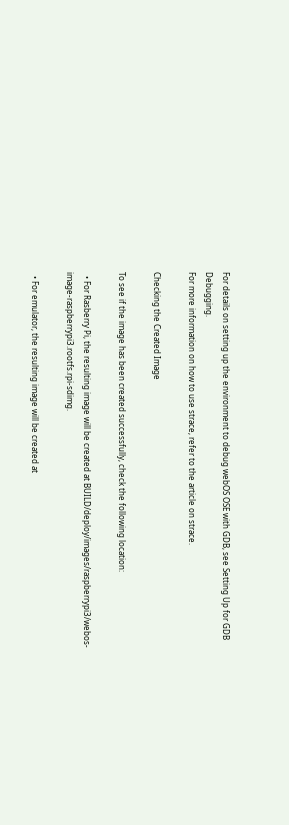For details on setting up the environment to debug webOS OSE with GDB, see Setting Up for GDB Debugging.
For more information on how to use strace, refer to the article on strace.

Checking the Created Image

To see if the image has been created successfully, check the following location:

  • For Rasberry Pi, the resulting image will be created at BUILD/deploy/images/raspberrypi3/webos-image-raspberrypi3.rootfs.rpi-sdimg.

  • For emulator, the resulting image will be created at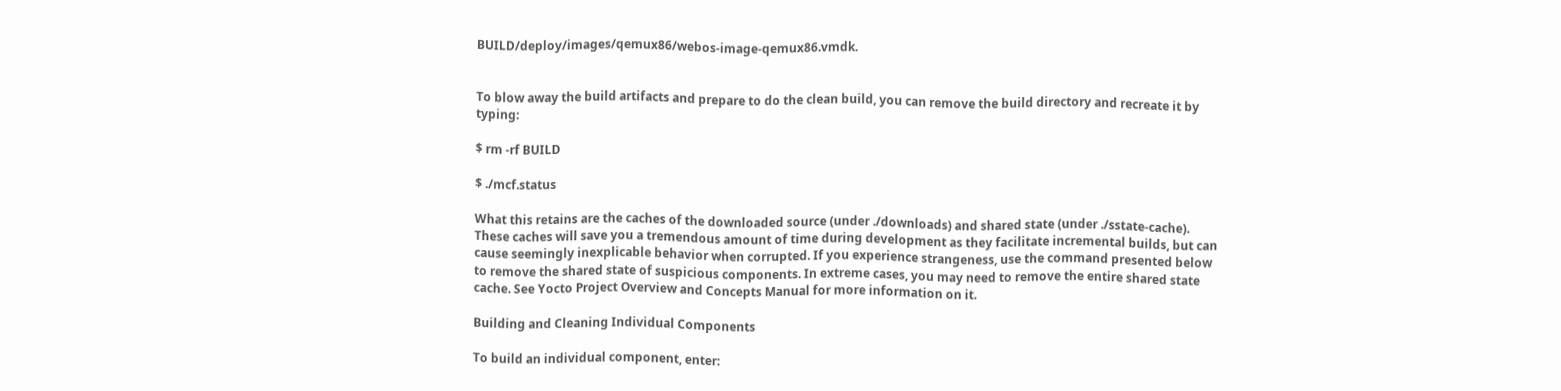BUILD/deploy/images/qemux86/webos-image-qemux86.vmdk.


To blow away the build artifacts and prepare to do the clean build, you can remove the build directory and recreate it by typing:

$ rm -rf BUILD

$ ./mcf.status

What this retains are the caches of the downloaded source (under ./downloads) and shared state (under ./sstate-cache). These caches will save you a tremendous amount of time during development as they facilitate incremental builds, but can cause seemingly inexplicable behavior when corrupted. If you experience strangeness, use the command presented below to remove the shared state of suspicious components. In extreme cases, you may need to remove the entire shared state cache. See Yocto Project Overview and Concepts Manual for more information on it.

Building and Cleaning Individual Components

To build an individual component, enter: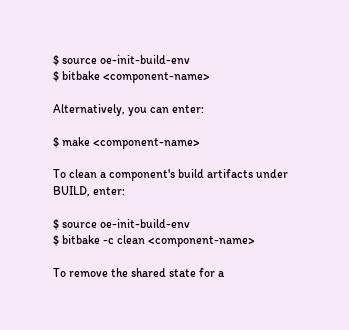$ source oe-init-build-env
$ bitbake <component-name>

Alternatively, you can enter:

$ make <component-name>

To clean a component's build artifacts under BUILD, enter:

$ source oe-init-build-env
$ bitbake -c clean <component-name>

To remove the shared state for a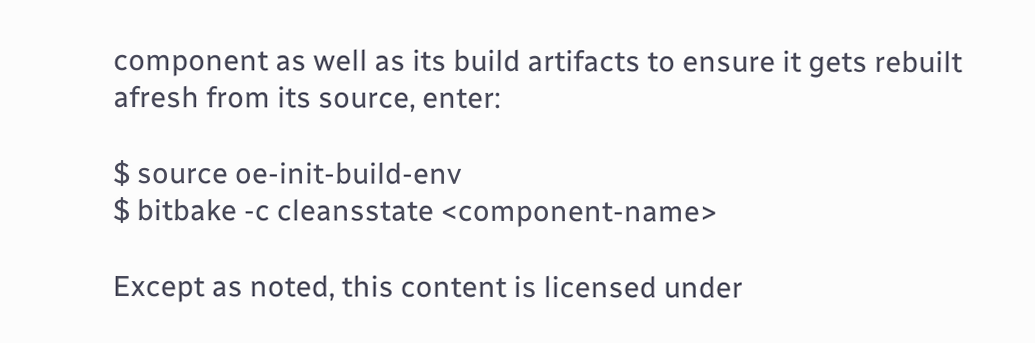component as well as its build artifacts to ensure it gets rebuilt afresh from its source, enter:

$ source oe-init-build-env
$ bitbake -c cleansstate <component-name>

Except as noted, this content is licensed under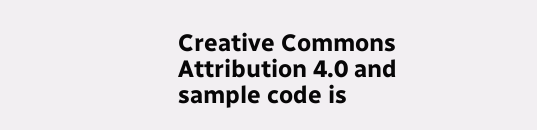Creative Commons Attribution 4.0 and sample code is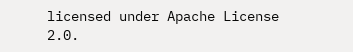licensed under Apache License 2.0.